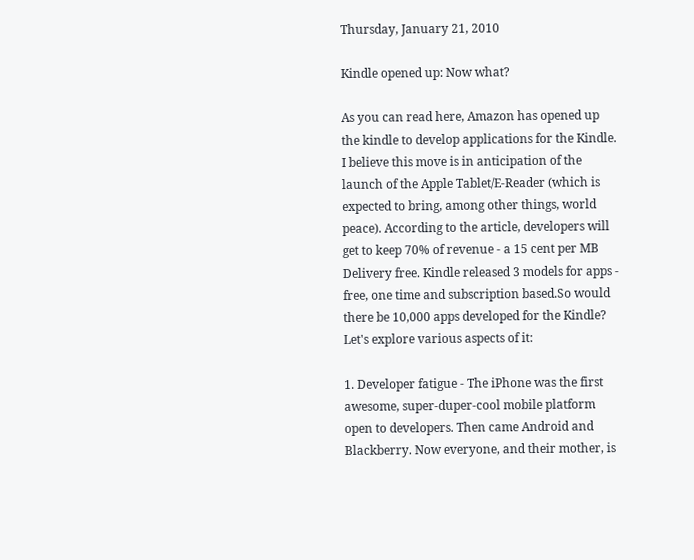Thursday, January 21, 2010

Kindle opened up: Now what?

As you can read here, Amazon has opened up the kindle to develop applications for the Kindle. I believe this move is in anticipation of the launch of the Apple Tablet/E-Reader (which is expected to bring, among other things, world peace). According to the article, developers will get to keep 70% of revenue - a 15 cent per MB Delivery free. Kindle released 3 models for apps - free, one time and subscription based.So would there be 10,000 apps developed for the Kindle? Let's explore various aspects of it:

1. Developer fatigue - The iPhone was the first awesome, super-duper-cool mobile platform open to developers. Then came Android and Blackberry. Now everyone, and their mother, is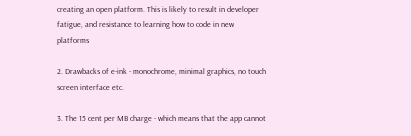creating an open platform. This is likely to result in developer fatigue, and resistance to learning how to code in new platforms

2. Drawbacks of e-ink - monochrome, minimal graphics, no touch screen interface etc.

3. The 15 cent per MB charge - which means that the app cannot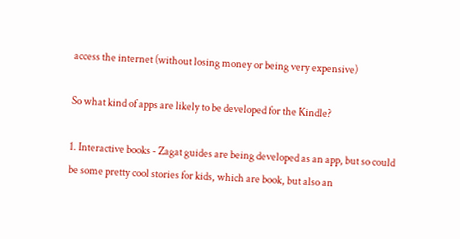access the internet (without losing money or being very expensive)

So what kind of apps are likely to be developed for the Kindle?

1. Interactive books - Zagat guides are being developed as an app, but so could be some pretty cool stories for kids, which are book, but also an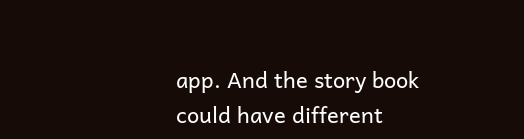app. And the story book could have different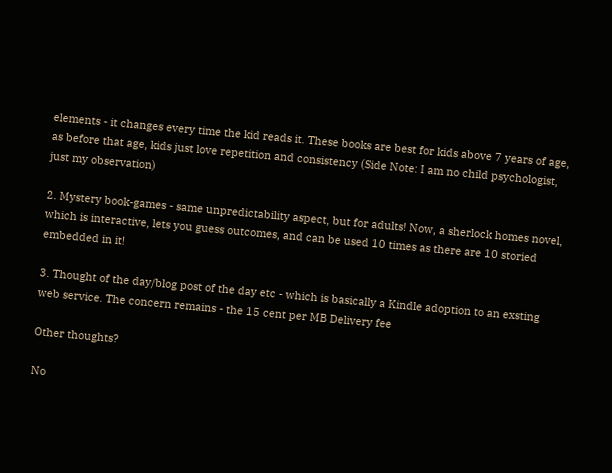elements - it changes every time the kid reads it. These books are best for kids above 7 years of age, as before that age, kids just love repetition and consistency (Side Note: I am no child psychologist, just my observation)

2. Mystery book-games - same unpredictability aspect, but for adults! Now, a sherlock homes novel, which is interactive, lets you guess outcomes, and can be used 10 times as there are 10 storied embedded in it!

3. Thought of the day/blog post of the day etc - which is basically a Kindle adoption to an exsting web service. The concern remains - the 15 cent per MB Delivery fee

Other thoughts?

No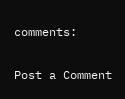comments:

Post a Comment